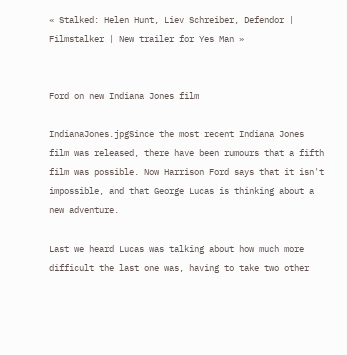« Stalked: Helen Hunt, Liev Schreiber, Defendor | Filmstalker | New trailer for Yes Man »


Ford on new Indiana Jones film

IndianaJones.jpgSince the most recent Indiana Jones film was released, there have been rumours that a fifth film was possible. Now Harrison Ford says that it isn't impossible, and that George Lucas is thinking about a new adventure.

Last we heard Lucas was talking about how much more difficult the last one was, having to take two other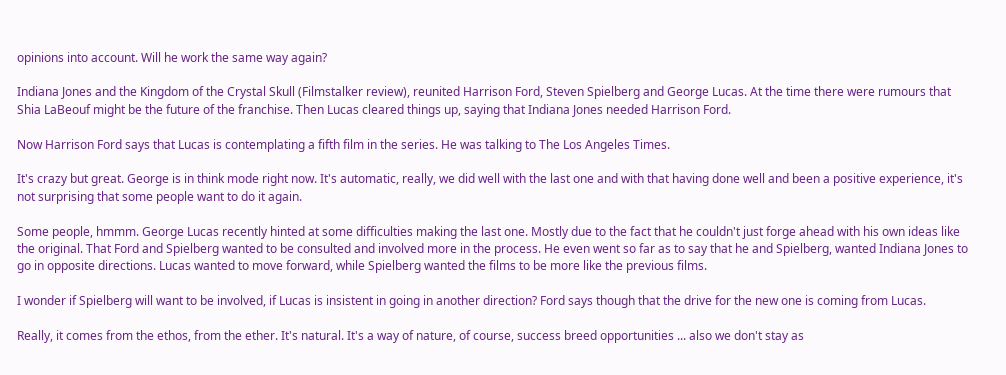opinions into account. Will he work the same way again?

Indiana Jones and the Kingdom of the Crystal Skull (Filmstalker review), reunited Harrison Ford, Steven Spielberg and George Lucas. At the time there were rumours that Shia LaBeouf might be the future of the franchise. Then Lucas cleared things up, saying that Indiana Jones needed Harrison Ford.

Now Harrison Ford says that Lucas is contemplating a fifth film in the series. He was talking to The Los Angeles Times.

It's crazy but great. George is in think mode right now. It's automatic, really, we did well with the last one and with that having done well and been a positive experience, it's not surprising that some people want to do it again.

Some people, hmmm. George Lucas recently hinted at some difficulties making the last one. Mostly due to the fact that he couldn't just forge ahead with his own ideas like the original. That Ford and Spielberg wanted to be consulted and involved more in the process. He even went so far as to say that he and Spielberg, wanted Indiana Jones to go in opposite directions. Lucas wanted to move forward, while Spielberg wanted the films to be more like the previous films.

I wonder if Spielberg will want to be involved, if Lucas is insistent in going in another direction? Ford says though that the drive for the new one is coming from Lucas.

Really, it comes from the ethos, from the ether. It's natural. It's a way of nature, of course, success breed opportunities ... also we don't stay as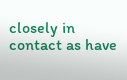closely in contact as have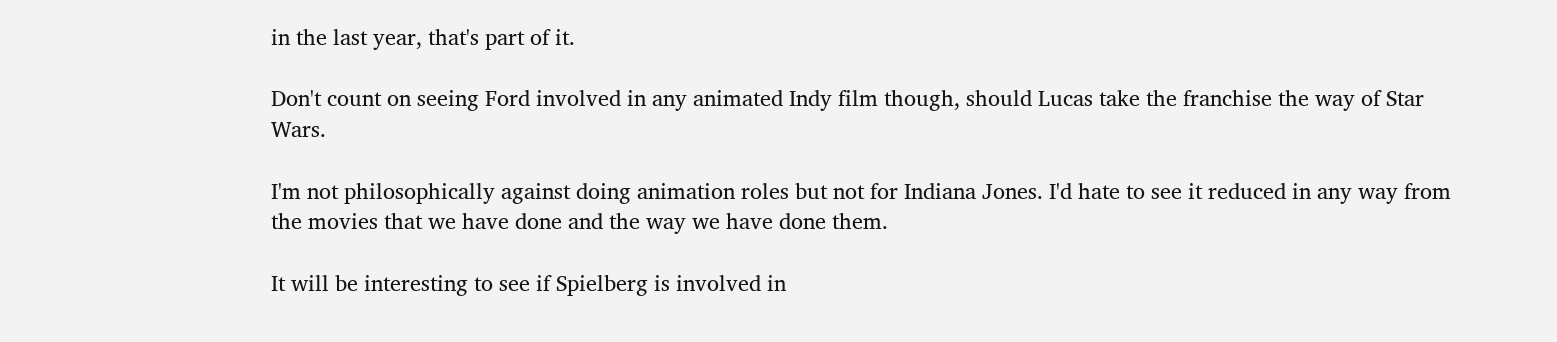in the last year, that's part of it.

Don't count on seeing Ford involved in any animated Indy film though, should Lucas take the franchise the way of Star Wars.

I'm not philosophically against doing animation roles but not for Indiana Jones. I'd hate to see it reduced in any way from the movies that we have done and the way we have done them.

It will be interesting to see if Spielberg is involved in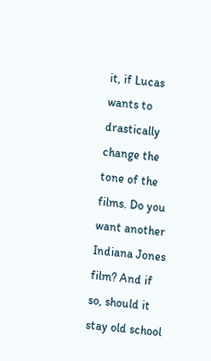it, if Lucas wants to drastically change the tone of the films. Do you want another Indiana Jones film? And if so, should it stay old school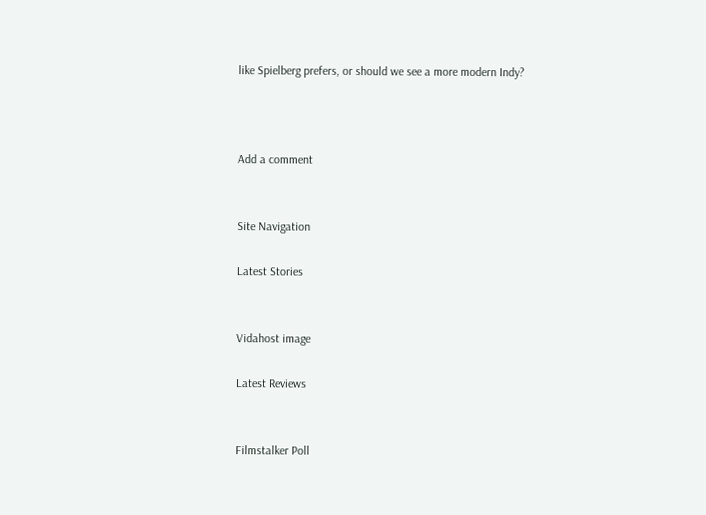like Spielberg prefers, or should we see a more modern Indy?



Add a comment


Site Navigation

Latest Stories


Vidahost image

Latest Reviews


Filmstalker Poll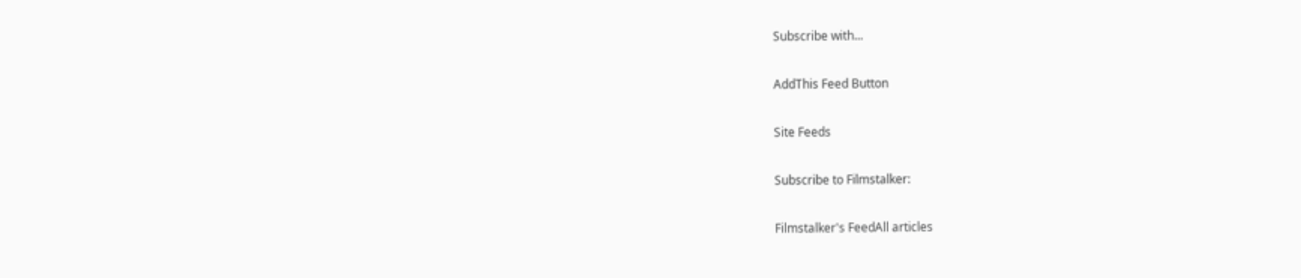Subscribe with...

AddThis Feed Button

Site Feeds

Subscribe to Filmstalker:

Filmstalker's FeedAll articles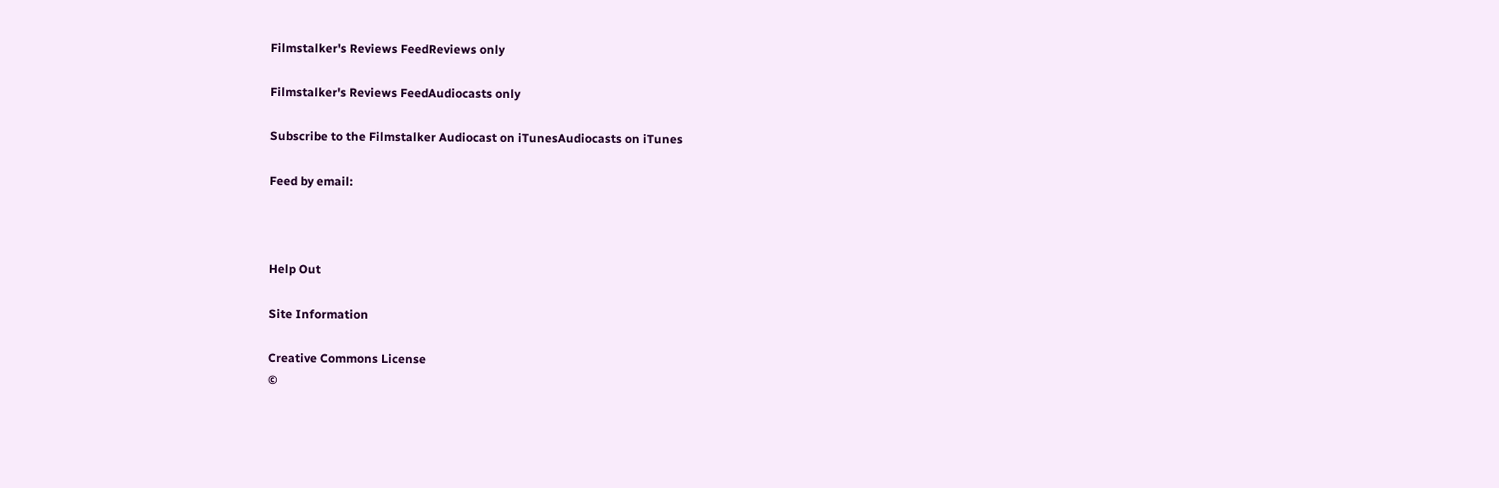Filmstalker's Reviews FeedReviews only

Filmstalker's Reviews FeedAudiocasts only

Subscribe to the Filmstalker Audiocast on iTunesAudiocasts on iTunes

Feed by email:



Help Out

Site Information

Creative Commons License
©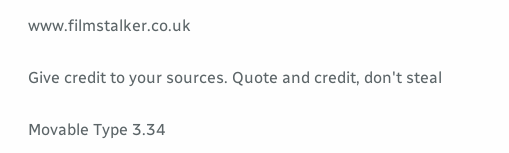www.filmstalker.co.uk

Give credit to your sources. Quote and credit, don't steal

Movable Type 3.34